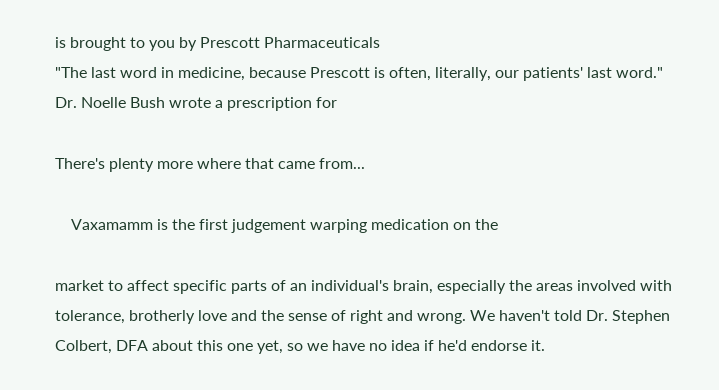is brought to you by Prescott Pharmaceuticals
"The last word in medicine, because Prescott is often, literally, our patients' last word."
Dr. Noelle Bush wrote a prescription for

There's plenty more where that came from...

    Vaxamamm is the first judgement warping medication on the

market to affect specific parts of an individual's brain, especially the areas involved with tolerance, brotherly love and the sense of right and wrong. We haven't told Dr. Stephen Colbert, DFA about this one yet, so we have no idea if he'd endorse it.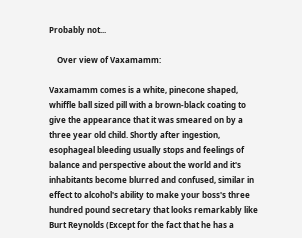Probably not...

    Over view of Vaxamamm:

Vaxamamm comes is a white, pinecone shaped, whiffle ball sized pill with a brown-black coating to give the appearance that it was smeared on by a three year old child. Shortly after ingestion, esophageal bleeding usually stops and feelings of balance and perspective about the world and it's inhabitants become blurred and confused, similar in effect to alcohol's ability to make your boss's three hundred pound secretary that looks remarkably like Burt Reynolds (Except for the fact that he has a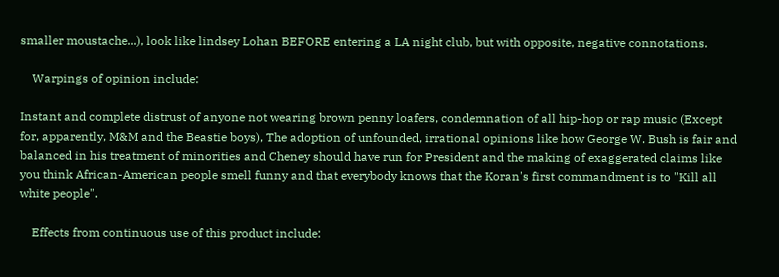smaller moustache...), look like lindsey Lohan BEFORE entering a LA night club, but with opposite, negative connotations.

    Warpings of opinion include:

Instant and complete distrust of anyone not wearing brown penny loafers, condemnation of all hip-hop or rap music (Except for, apparently, M&M and the Beastie boys), The adoption of unfounded, irrational opinions like how George W. Bush is fair and balanced in his treatment of minorities and Cheney should have run for President and the making of exaggerated claims like you think African-American people smell funny and that everybody knows that the Koran's first commandment is to "Kill all white people".

    Effects from continuous use of this product include: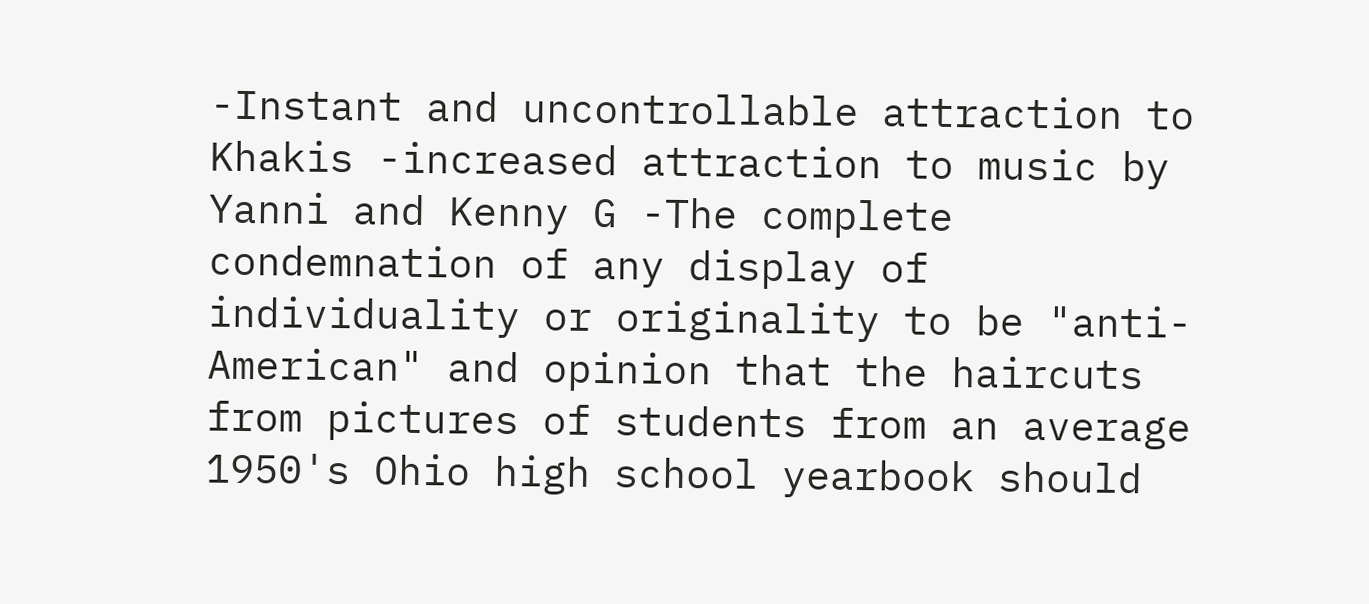-Instant and uncontrollable attraction to Khakis -increased attraction to music by Yanni and Kenny G -The complete condemnation of any display of individuality or originality to be "anti-American" and opinion that the haircuts from pictures of students from an average 1950's Ohio high school yearbook should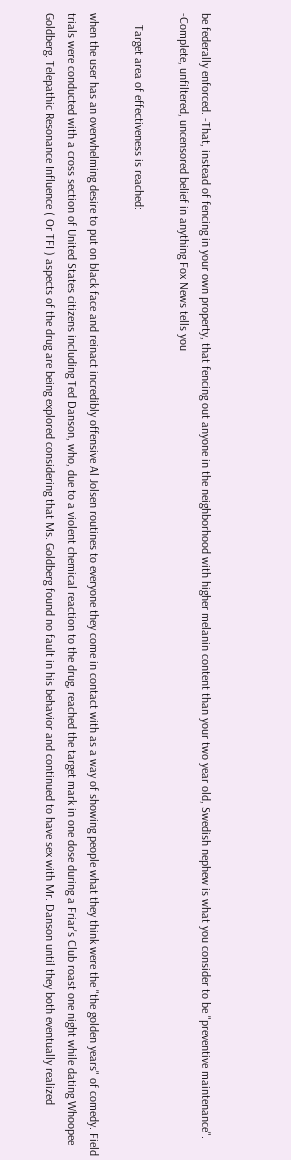be federally enforced. -That, instead of fencing in your own property, that fencing out anyone in the neighborhood with higher melanin content than your two year old, Swedish nephew is what you consider to be "preventive maintenance". -Complete, unfiltered, uncensored belief in anything Fox News tells you

    Target area of effectiveness is reached:

when the user has an overwhelming desire to put on black face and reinact incredibly offensive Al Jolsen routines to everyone they come in contact with as a way of showing people what they think were the "the golden years" of comedy. Field trials were conducted with a cross section of United States citizens including Ted Danson, who, due to a violent chemical reaction to the drug, reached the target mark in one dose during a Friar's Club roast one night while dating Whoopee Goldberg. Telepathic Resonance Influence ( Or TFI ) aspects of the drug are being explored considering that Ms. Goldberg found no fault in his behavior and continued to have sex with Mr. Danson until they both eventually realized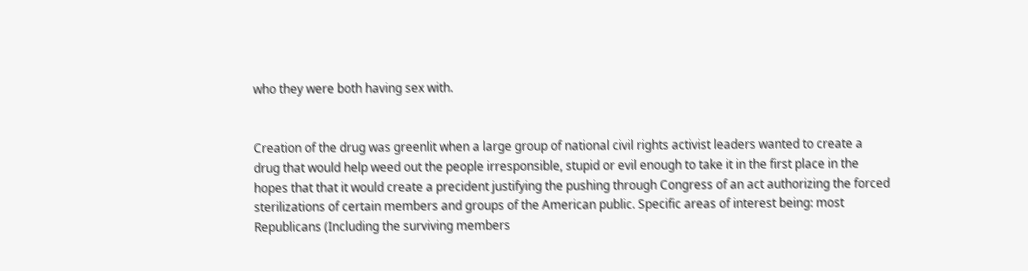who they were both having sex with.


Creation of the drug was greenlit when a large group of national civil rights activist leaders wanted to create a drug that would help weed out the people irresponsible, stupid or evil enough to take it in the first place in the hopes that that it would create a precident justifying the pushing through Congress of an act authorizing the forced sterilizations of certain members and groups of the American public. Specific areas of interest being: most Republicans (Including the surviving members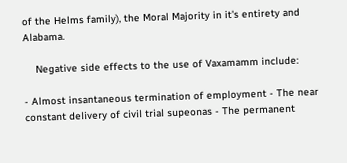of the Helms family), the Moral Majority in it's entirety and Alabama.

    Negative side effects to the use of Vaxamamm include:

- Almost insantaneous termination of employment - The near constant delivery of civil trial supeonas - The permanent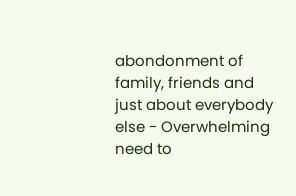abondonment of family, friends and just about everybody else - Overwhelming need to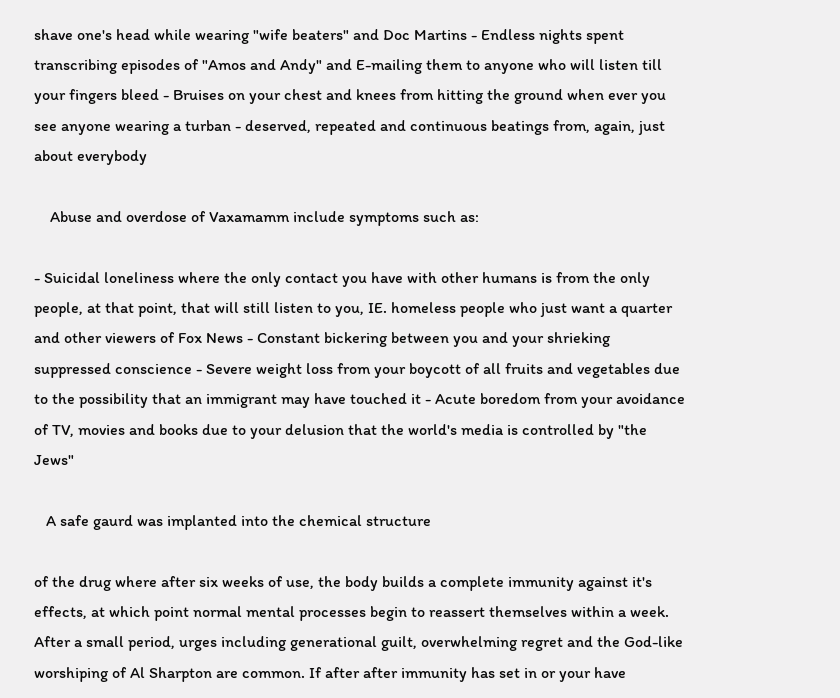shave one's head while wearing "wife beaters" and Doc Martins - Endless nights spent transcribing episodes of "Amos and Andy" and E-mailing them to anyone who will listen till your fingers bleed - Bruises on your chest and knees from hitting the ground when ever you see anyone wearing a turban - deserved, repeated and continuous beatings from, again, just about everybody

    Abuse and overdose of Vaxamamm include symptoms such as:

- Suicidal loneliness where the only contact you have with other humans is from the only people, at that point, that will still listen to you, IE. homeless people who just want a quarter and other viewers of Fox News - Constant bickering between you and your shrieking suppressed conscience - Severe weight loss from your boycott of all fruits and vegetables due to the possibility that an immigrant may have touched it - Acute boredom from your avoidance of TV, movies and books due to your delusion that the world's media is controlled by "the Jews"

   A safe gaurd was implanted into the chemical structure

of the drug where after six weeks of use, the body builds a complete immunity against it's effects, at which point normal mental processes begin to reassert themselves within a week. After a small period, urges including generational guilt, overwhelming regret and the God-like worshiping of Al Sharpton are common. If after after immunity has set in or your have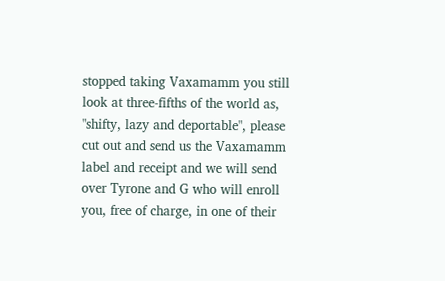stopped taking Vaxamamm you still look at three-fifths of the world as, "shifty, lazy and deportable", please cut out and send us the Vaxamamm label and receipt and we will send over Tyrone and G who will enroll you, free of charge, in one of their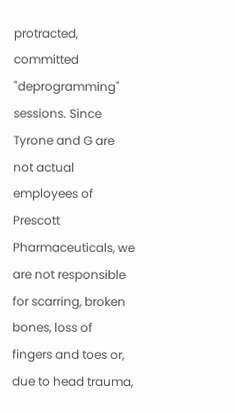protracted, committed "deprogramming" sessions. Since Tyrone and G are not actual employees of Prescott Pharmaceuticals, we are not responsible for scarring, broken bones, loss of fingers and toes or, due to head trauma,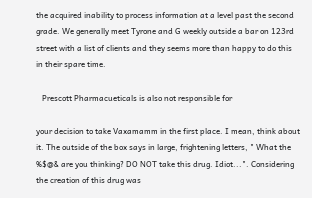the acquired inability to process information at a level past the second grade. We generally meet Tyrone and G weekly outside a bar on 123rd street with a list of clients and they seems more than happy to do this in their spare time.

   Prescott Pharmacueticals is also not responsible for

your decision to take Vaxamamm in the first place. I mean, think about it. The outside of the box says in large, frightening letters, " What the %$@& are you thinking? DO NOT take this drug. Idiot...". Considering the creation of this drug was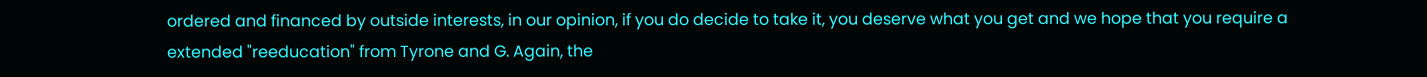ordered and financed by outside interests, in our opinion, if you do decide to take it, you deserve what you get and we hope that you require a extended "reeducation" from Tyrone and G. Again, the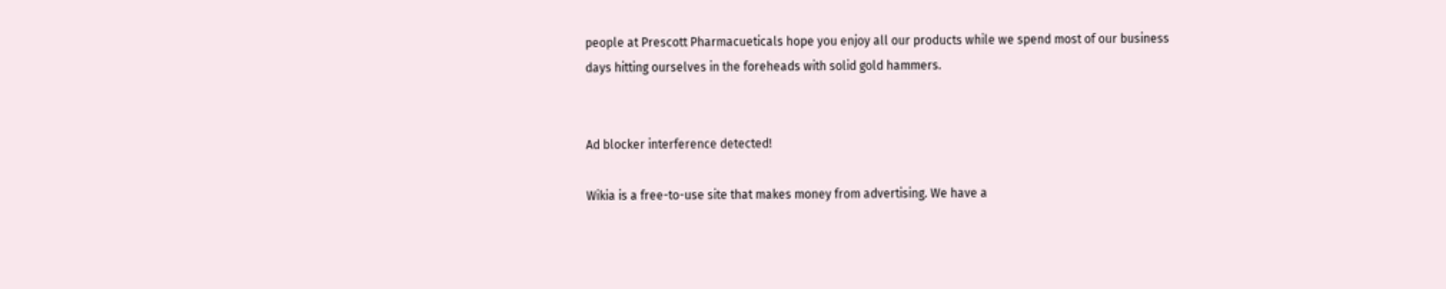people at Prescott Pharmacueticals hope you enjoy all our products while we spend most of our business days hitting ourselves in the foreheads with solid gold hammers.


Ad blocker interference detected!

Wikia is a free-to-use site that makes money from advertising. We have a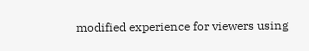modified experience for viewers using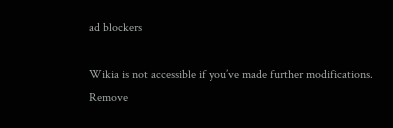ad blockers

Wikia is not accessible if you’ve made further modifications. Remove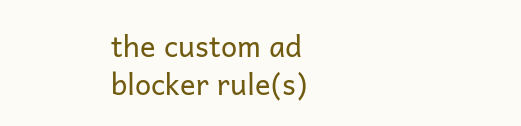the custom ad blocker rule(s)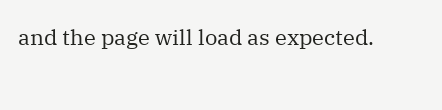and the page will load as expected.